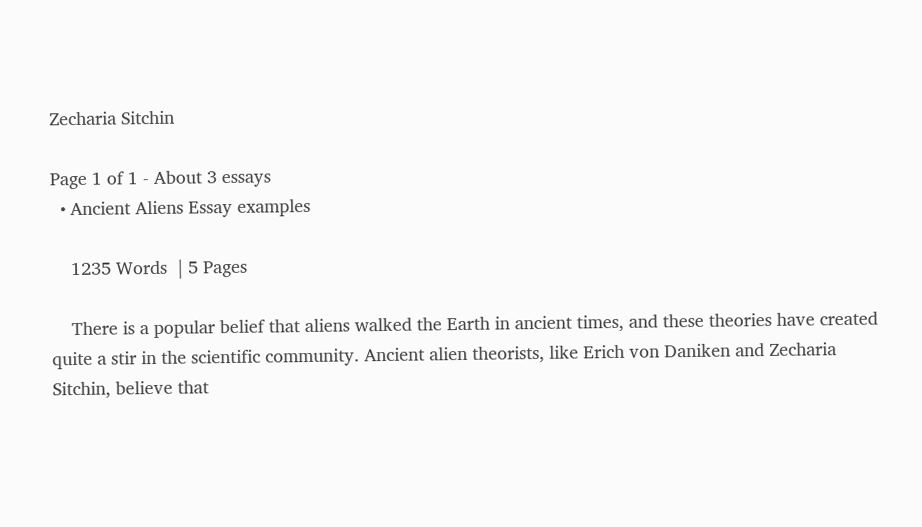Zecharia Sitchin

Page 1 of 1 - About 3 essays
  • Ancient Aliens Essay examples

    1235 Words  | 5 Pages

    There is a popular belief that aliens walked the Earth in ancient times, and these theories have created quite a stir in the scientific community. Ancient alien theorists, like Erich von Daniken and Zecharia Sitchin, believe that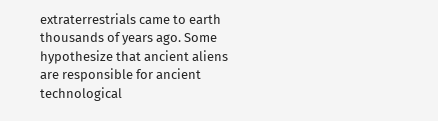extraterrestrials came to earth thousands of years ago. Some hypothesize that ancient aliens are responsible for ancient technological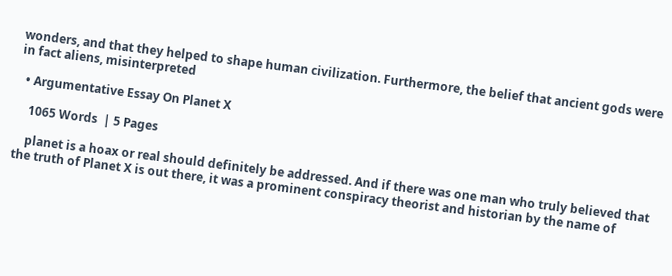wonders, and that they helped to shape human civilization. Furthermore, the belief that ancient gods were in fact aliens, misinterpreted

  • Argumentative Essay On Planet X

    1065 Words  | 5 Pages

    planet is a hoax or real should definitely be addressed. And if there was one man who truly believed that the truth of Planet X is out there, it was a prominent conspiracy theorist and historian by the name of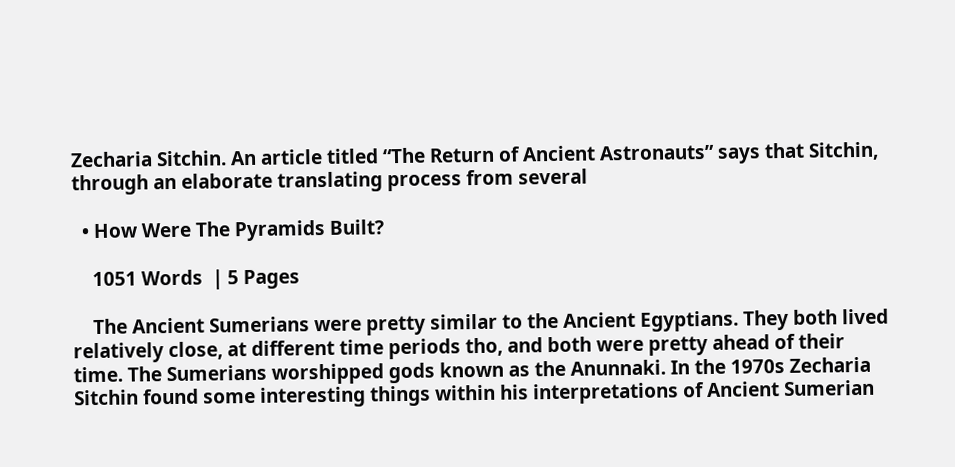Zecharia Sitchin. An article titled “The Return of Ancient Astronauts” says that Sitchin, through an elaborate translating process from several

  • How Were The Pyramids Built?

    1051 Words  | 5 Pages

    The Ancient Sumerians were pretty similar to the Ancient Egyptians. They both lived relatively close, at different time periods tho, and both were pretty ahead of their time. The Sumerians worshipped gods known as the Anunnaki. In the 1970s Zecharia Sitchin found some interesting things within his interpretations of Ancient Sumerian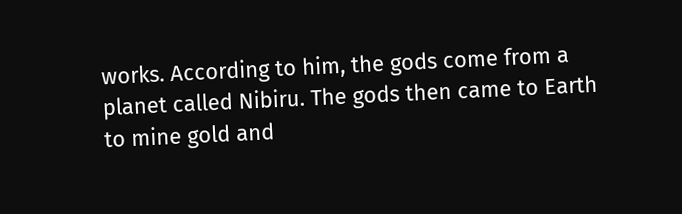works. According to him, the gods come from a planet called Nibiru. The gods then came to Earth to mine gold and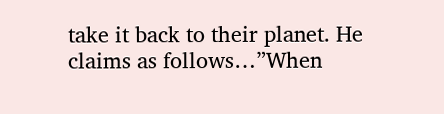take it back to their planet. He claims as follows…”When